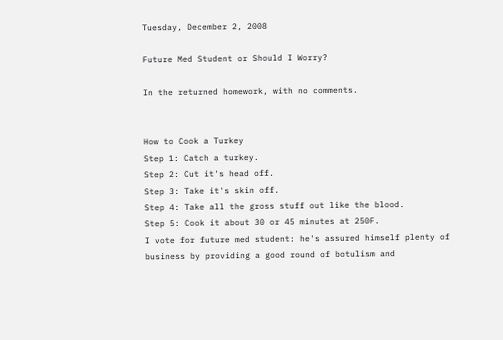Tuesday, December 2, 2008

Future Med Student or Should I Worry?

In the returned homework, with no comments.


How to Cook a Turkey
Step 1: Catch a turkey.
Step 2: Cut it's head off.
Step 3: Take it's skin off.
Step 4: Take all the gross stuff out like the blood.
Step 5: Cook it about 30 or 45 minutes at 250F.
I vote for future med student: he's assured himself plenty of business by providing a good round of botulism and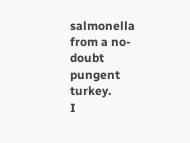salmonella from a no-doubt pungent turkey.
I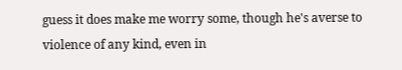guess it does make me worry some, though he's averse to violence of any kind, even in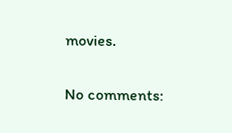movies.

No comments: